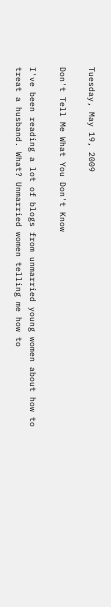Tuesday, May 19, 2009

Don't Tell Me What You Don't Know

I've been reading a lot of blogs from unmarried young women about how to treat a husband. What? Unmarried women telling me how to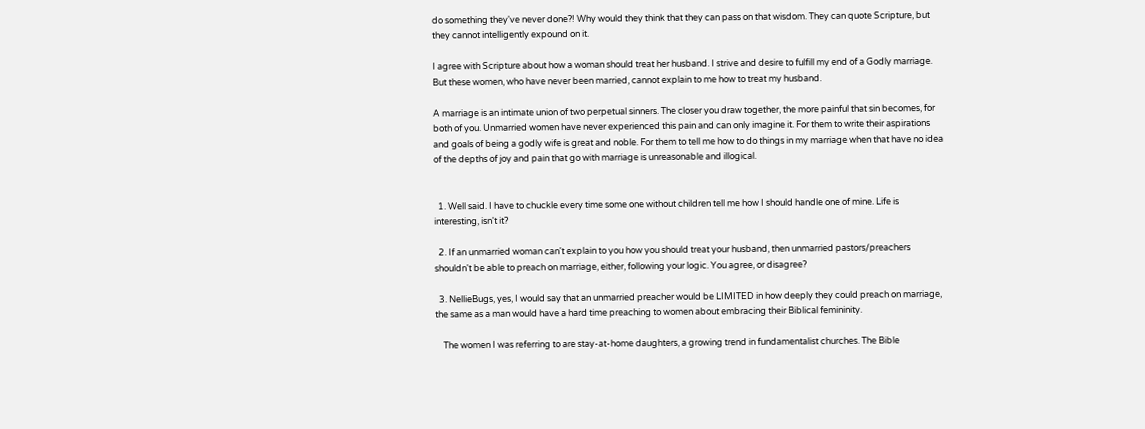do something they've never done?! Why would they think that they can pass on that wisdom. They can quote Scripture, but they cannot intelligently expound on it.

I agree with Scripture about how a woman should treat her husband. I strive and desire to fulfill my end of a Godly marriage. But these women, who have never been married, cannot explain to me how to treat my husband.

A marriage is an intimate union of two perpetual sinners. The closer you draw together, the more painful that sin becomes, for both of you. Unmarried women have never experienced this pain and can only imagine it. For them to write their aspirations and goals of being a godly wife is great and noble. For them to tell me how to do things in my marriage when that have no idea of the depths of joy and pain that go with marriage is unreasonable and illogical.


  1. Well said. I have to chuckle every time some one without children tell me how I should handle one of mine. Life is interesting, isn't it?

  2. If an unmarried woman can't explain to you how you should treat your husband, then unmarried pastors/preachers shouldn't be able to preach on marriage, either, following your logic. You agree, or disagree?

  3. NellieBugs, yes, I would say that an unmarried preacher would be LIMITED in how deeply they could preach on marriage, the same as a man would have a hard time preaching to women about embracing their Biblical femininity.

    The women I was referring to are stay-at-home daughters, a growing trend in fundamentalist churches. The Bible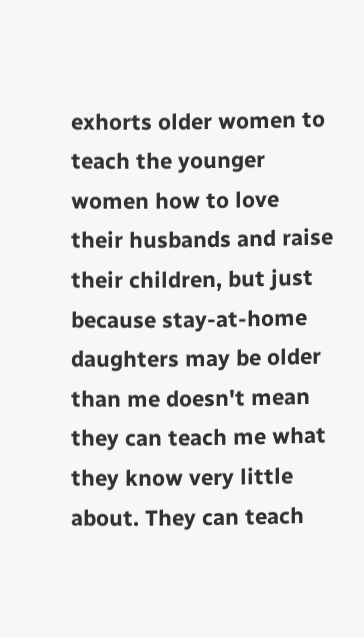exhorts older women to teach the younger women how to love their husbands and raise their children, but just because stay-at-home daughters may be older than me doesn't mean they can teach me what they know very little about. They can teach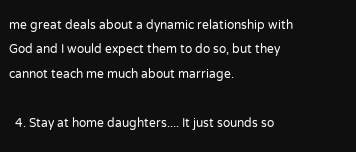me great deals about a dynamic relationship with God and I would expect them to do so, but they cannot teach me much about marriage.

  4. Stay at home daughters.... It just sounds so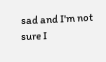sad and I'm not sure I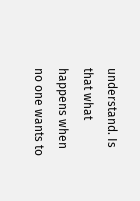understand. Is that what happens when no one wants to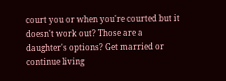court you or when you're courted but it doesn't work out? Those are a daughter's options? Get married or continue living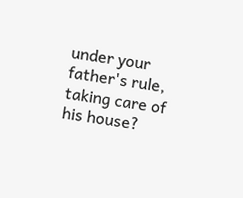under your father's rule, taking care of his house?